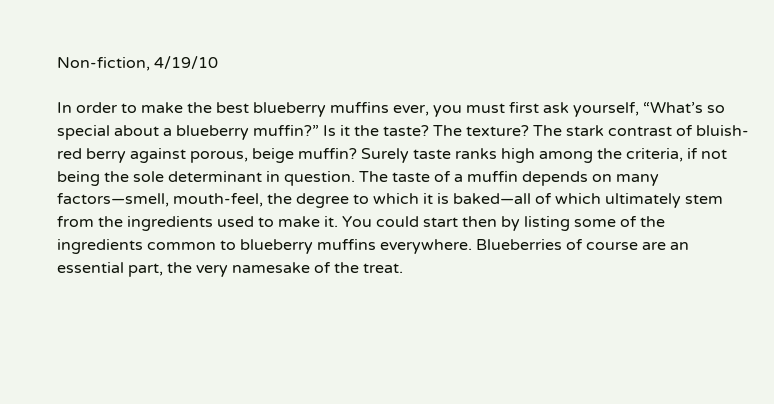Non-fiction, 4/19/10

In order to make the best blueberry muffins ever, you must first ask yourself, “What’s so special about a blueberry muffin?” Is it the taste? The texture? The stark contrast of bluish-red berry against porous, beige muffin? Surely taste ranks high among the criteria, if not being the sole determinant in question. The taste of a muffin depends on many factors—smell, mouth-feel, the degree to which it is baked—all of which ultimately stem from the ingredients used to make it. You could start then by listing some of the ingredients common to blueberry muffins everywhere. Blueberries of course are an essential part, the very namesake of the treat.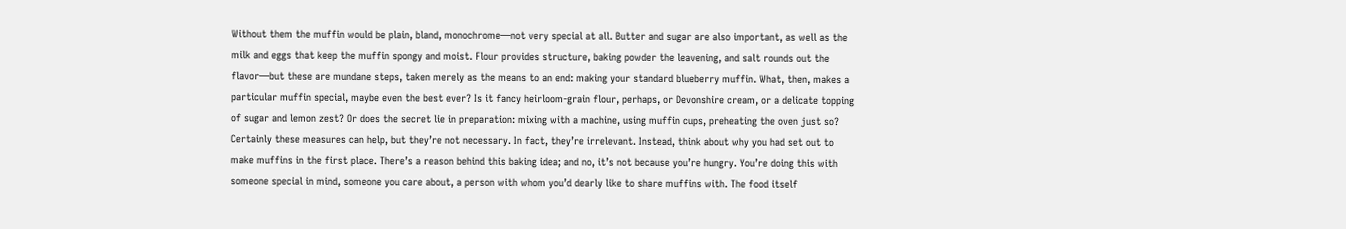Without them the muffin would be plain, bland, monochrome—not very special at all. Butter and sugar are also important, as well as the milk and eggs that keep the muffin spongy and moist. Flour provides structure, baking powder the leavening, and salt rounds out the flavor—but these are mundane steps, taken merely as the means to an end: making your standard blueberry muffin. What, then, makes a particular muffin special, maybe even the best ever? Is it fancy heirloom-grain flour, perhaps, or Devonshire cream, or a delicate topping of sugar and lemon zest? Or does the secret lie in preparation: mixing with a machine, using muffin cups, preheating the oven just so? Certainly these measures can help, but they’re not necessary. In fact, they’re irrelevant. Instead, think about why you had set out to make muffins in the first place. There’s a reason behind this baking idea; and no, it’s not because you’re hungry. You’re doing this with someone special in mind, someone you care about, a person with whom you’d dearly like to share muffins with. The food itself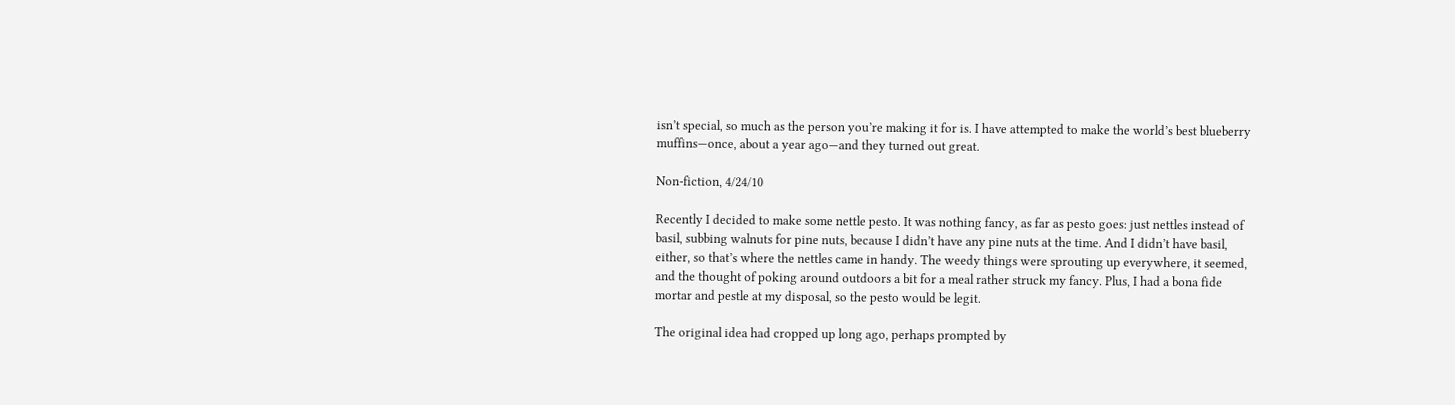isn’t special, so much as the person you’re making it for is. I have attempted to make the world’s best blueberry muffins—once, about a year ago—and they turned out great.

Non-fiction, 4/24/10

Recently I decided to make some nettle pesto. It was nothing fancy, as far as pesto goes: just nettles instead of basil, subbing walnuts for pine nuts, because I didn’t have any pine nuts at the time. And I didn’t have basil, either, so that’s where the nettles came in handy. The weedy things were sprouting up everywhere, it seemed, and the thought of poking around outdoors a bit for a meal rather struck my fancy. Plus, I had a bona fide mortar and pestle at my disposal, so the pesto would be legit.

The original idea had cropped up long ago, perhaps prompted by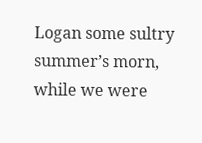Logan some sultry summer’s morn, while we were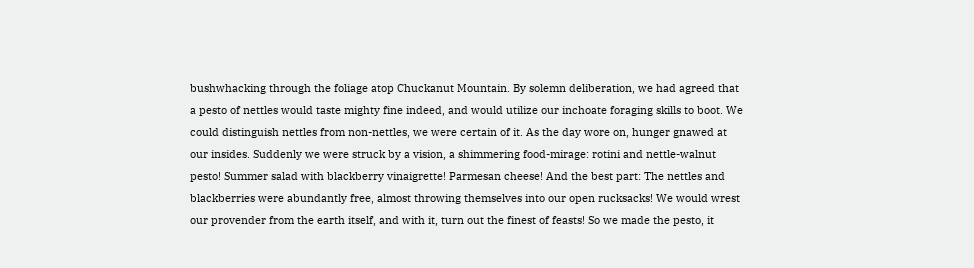bushwhacking through the foliage atop Chuckanut Mountain. By solemn deliberation, we had agreed that a pesto of nettles would taste mighty fine indeed, and would utilize our inchoate foraging skills to boot. We could distinguish nettles from non-nettles, we were certain of it. As the day wore on, hunger gnawed at our insides. Suddenly we were struck by a vision, a shimmering food-mirage: rotini and nettle-walnut pesto! Summer salad with blackberry vinaigrette! Parmesan cheese! And the best part: The nettles and blackberries were abundantly free, almost throwing themselves into our open rucksacks! We would wrest our provender from the earth itself, and with it, turn out the finest of feasts! So we made the pesto, it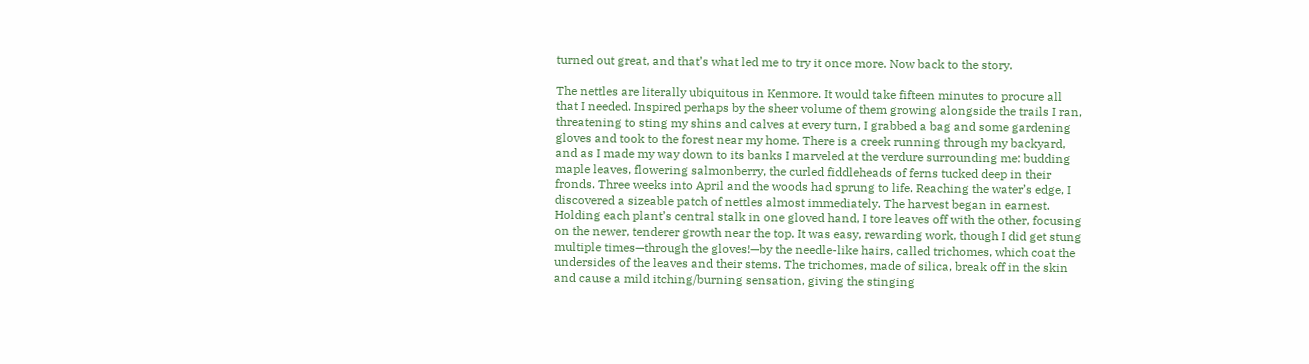turned out great, and that’s what led me to try it once more. Now back to the story.

The nettles are literally ubiquitous in Kenmore. It would take fifteen minutes to procure all that I needed. Inspired perhaps by the sheer volume of them growing alongside the trails I ran, threatening to sting my shins and calves at every turn, I grabbed a bag and some gardening gloves and took to the forest near my home. There is a creek running through my backyard, and as I made my way down to its banks I marveled at the verdure surrounding me: budding maple leaves, flowering salmonberry, the curled fiddleheads of ferns tucked deep in their fronds. Three weeks into April and the woods had sprung to life. Reaching the water’s edge, I discovered a sizeable patch of nettles almost immediately. The harvest began in earnest. Holding each plant’s central stalk in one gloved hand, I tore leaves off with the other, focusing on the newer, tenderer growth near the top. It was easy, rewarding work, though I did get stung multiple times—through the gloves!—by the needle-like hairs, called trichomes, which coat the undersides of the leaves and their stems. The trichomes, made of silica, break off in the skin and cause a mild itching/burning sensation, giving the stinging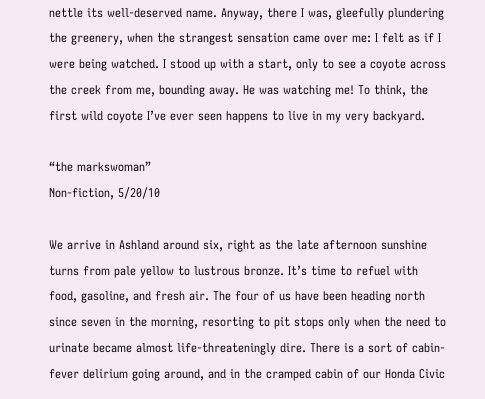nettle its well-deserved name. Anyway, there I was, gleefully plundering the greenery, when the strangest sensation came over me: I felt as if I were being watched. I stood up with a start, only to see a coyote across the creek from me, bounding away. He was watching me! To think, the first wild coyote I’ve ever seen happens to live in my very backyard.

“the markswoman”
Non-fiction, 5/20/10

We arrive in Ashland around six, right as the late afternoon sunshine turns from pale yellow to lustrous bronze. It’s time to refuel with food, gasoline, and fresh air. The four of us have been heading north since seven in the morning, resorting to pit stops only when the need to urinate became almost life-threateningly dire. There is a sort of cabin-fever delirium going around, and in the cramped cabin of our Honda Civic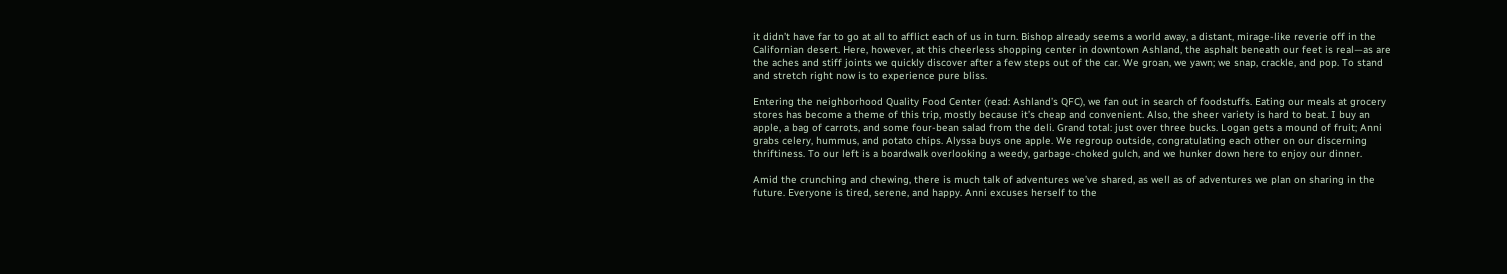it didn’t have far to go at all to afflict each of us in turn. Bishop already seems a world away, a distant, mirage-like reverie off in the Californian desert. Here, however, at this cheerless shopping center in downtown Ashland, the asphalt beneath our feet is real—as are the aches and stiff joints we quickly discover after a few steps out of the car. We groan, we yawn; we snap, crackle, and pop. To stand and stretch right now is to experience pure bliss.

Entering the neighborhood Quality Food Center (read: Ashland’s QFC), we fan out in search of foodstuffs. Eating our meals at grocery stores has become a theme of this trip, mostly because it’s cheap and convenient. Also, the sheer variety is hard to beat. I buy an apple, a bag of carrots, and some four-bean salad from the deli. Grand total: just over three bucks. Logan gets a mound of fruit; Anni grabs celery, hummus, and potato chips. Alyssa buys one apple. We regroup outside, congratulating each other on our discerning thriftiness. To our left is a boardwalk overlooking a weedy, garbage-choked gulch, and we hunker down here to enjoy our dinner.

Amid the crunching and chewing, there is much talk of adventures we’ve shared, as well as of adventures we plan on sharing in the future. Everyone is tired, serene, and happy. Anni excuses herself to the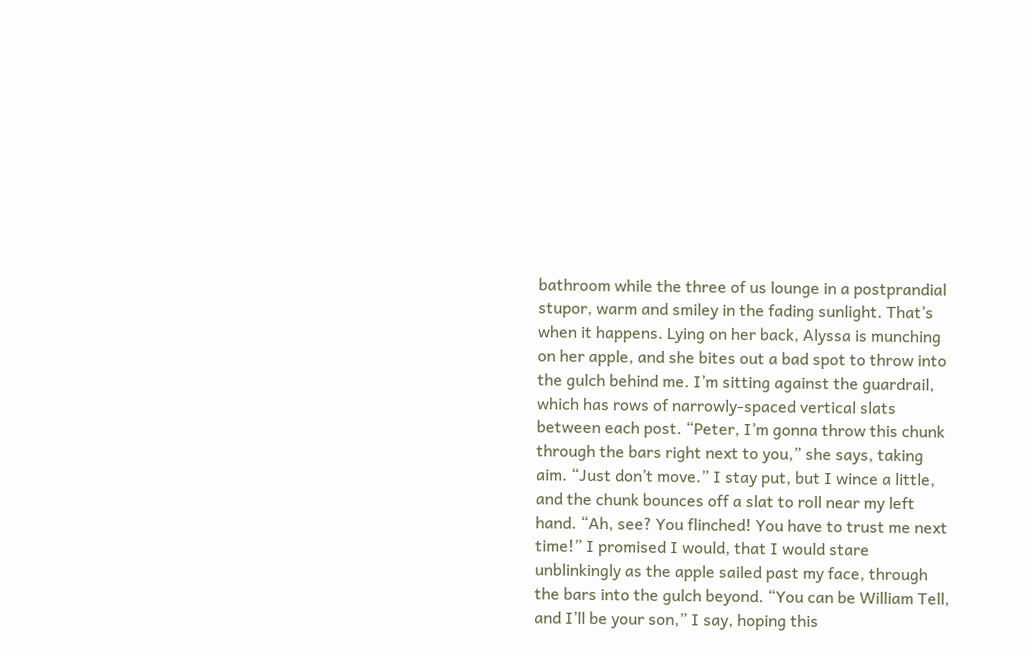bathroom while the three of us lounge in a postprandial stupor, warm and smiley in the fading sunlight. That’s when it happens. Lying on her back, Alyssa is munching on her apple, and she bites out a bad spot to throw into the gulch behind me. I’m sitting against the guardrail, which has rows of narrowly-spaced vertical slats between each post. “Peter, I’m gonna throw this chunk through the bars right next to you,” she says, taking aim. “Just don’t move.” I stay put, but I wince a little, and the chunk bounces off a slat to roll near my left hand. “Ah, see? You flinched! You have to trust me next time!” I promised I would, that I would stare unblinkingly as the apple sailed past my face, through the bars into the gulch beyond. “You can be William Tell, and I’ll be your son,” I say, hoping this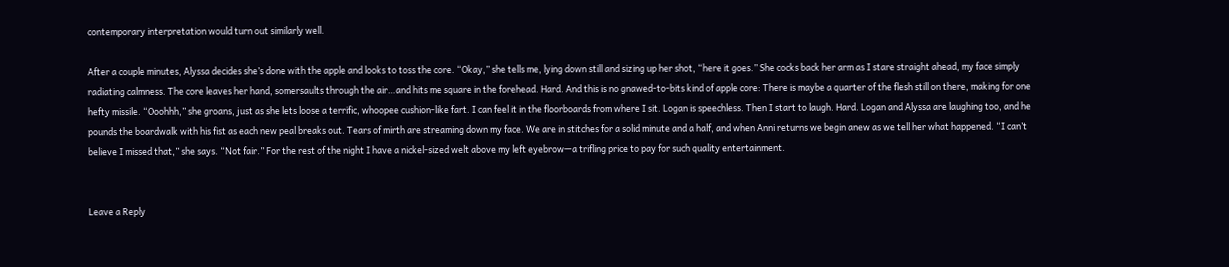contemporary interpretation would turn out similarly well.

After a couple minutes, Alyssa decides she’s done with the apple and looks to toss the core. “Okay,” she tells me, lying down still and sizing up her shot, “here it goes.” She cocks back her arm as I stare straight ahead, my face simply radiating calmness. The core leaves her hand, somersaults through the air…and hits me square in the forehead. Hard. And this is no gnawed-to-bits kind of apple core: There is maybe a quarter of the flesh still on there, making for one hefty missile. “Ooohhh,” she groans, just as she lets loose a terrific, whoopee cushion-like fart. I can feel it in the floorboards from where I sit. Logan is speechless. Then I start to laugh. Hard. Logan and Alyssa are laughing too, and he pounds the boardwalk with his fist as each new peal breaks out. Tears of mirth are streaming down my face. We are in stitches for a solid minute and a half, and when Anni returns we begin anew as we tell her what happened. “I can’t believe I missed that,” she says. “Not fair.” For the rest of the night I have a nickel-sized welt above my left eyebrow—a trifling price to pay for such quality entertainment.


Leave a Reply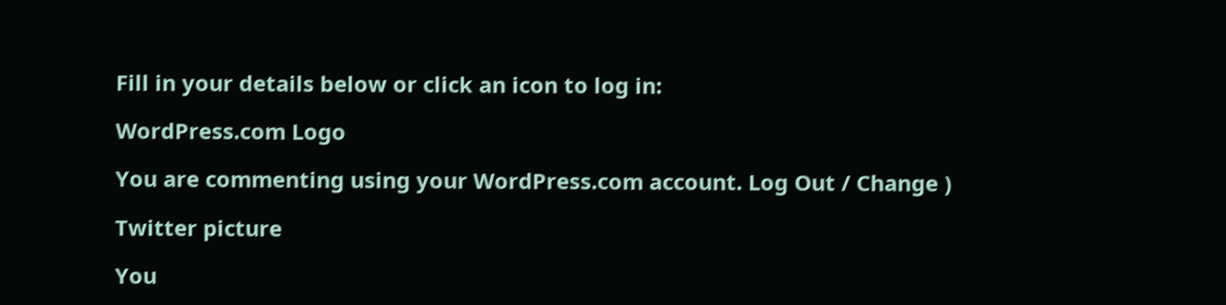Fill in your details below or click an icon to log in:

WordPress.com Logo

You are commenting using your WordPress.com account. Log Out / Change )

Twitter picture

You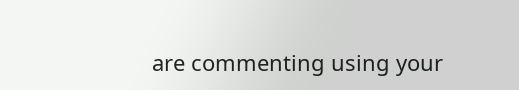are commenting using your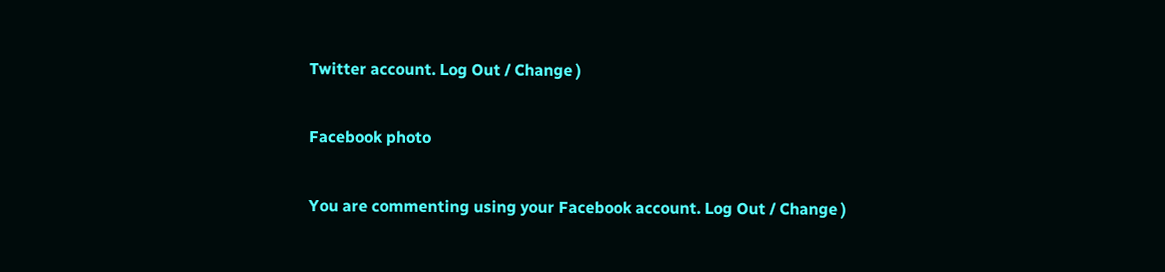Twitter account. Log Out / Change )

Facebook photo

You are commenting using your Facebook account. Log Out / Change )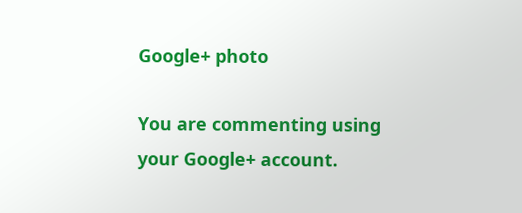Google+ photo

You are commenting using your Google+ account.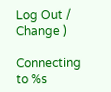Log Out / Change )

Connecting to %s